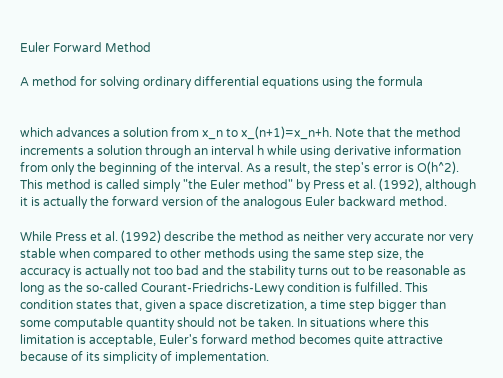Euler Forward Method

A method for solving ordinary differential equations using the formula


which advances a solution from x_n to x_(n+1)=x_n+h. Note that the method increments a solution through an interval h while using derivative information from only the beginning of the interval. As a result, the step's error is O(h^2). This method is called simply "the Euler method" by Press et al. (1992), although it is actually the forward version of the analogous Euler backward method.

While Press et al. (1992) describe the method as neither very accurate nor very stable when compared to other methods using the same step size, the accuracy is actually not too bad and the stability turns out to be reasonable as long as the so-called Courant-Friedrichs-Lewy condition is fulfilled. This condition states that, given a space discretization, a time step bigger than some computable quantity should not be taken. In situations where this limitation is acceptable, Euler's forward method becomes quite attractive because of its simplicity of implementation.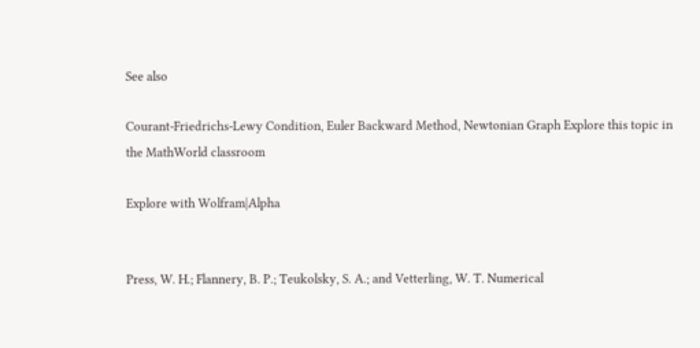See also

Courant-Friedrichs-Lewy Condition, Euler Backward Method, Newtonian Graph Explore this topic in the MathWorld classroom

Explore with Wolfram|Alpha


Press, W. H.; Flannery, B. P.; Teukolsky, S. A.; and Vetterling, W. T. Numerical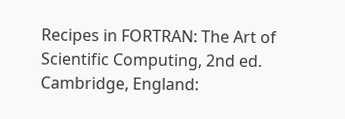Recipes in FORTRAN: The Art of Scientific Computing, 2nd ed. Cambridge, England: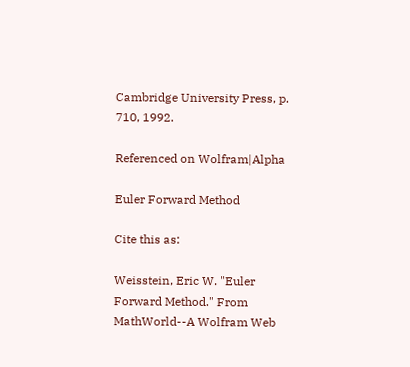Cambridge University Press, p. 710, 1992.

Referenced on Wolfram|Alpha

Euler Forward Method

Cite this as:

Weisstein, Eric W. "Euler Forward Method." From MathWorld--A Wolfram Web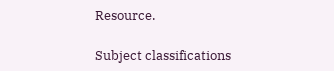Resource.

Subject classifications